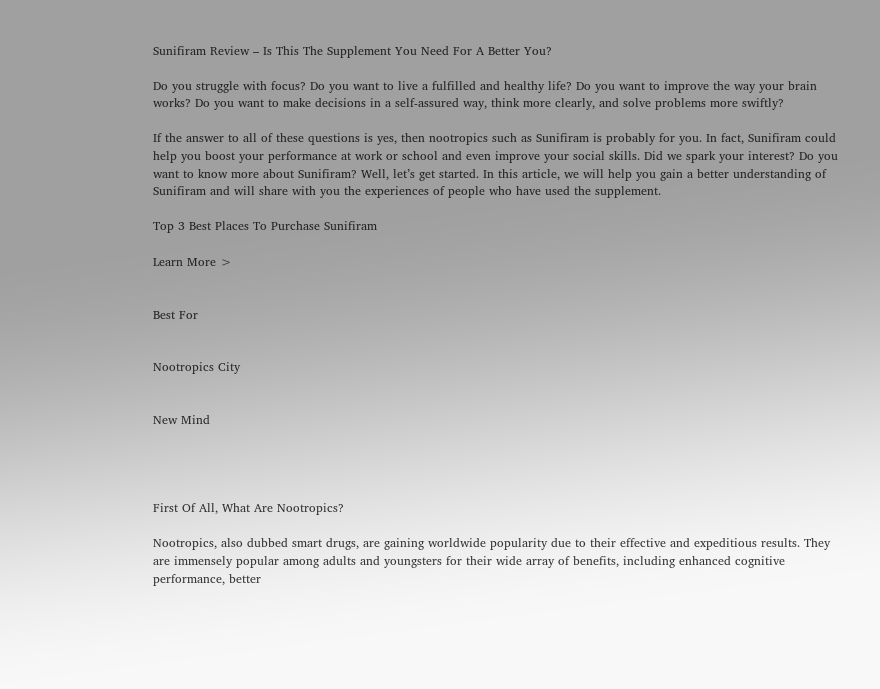Sunifiram Review – Is This The Supplement You Need For A Better You?

Do you struggle with focus? Do you want to live a fulfilled and healthy life? Do you want to improve the way your brain works? Do you want to make decisions in a self-assured way, think more clearly, and solve problems more swiftly?

If the answer to all of these questions is yes, then nootropics such as Sunifiram is probably for you. In fact, Sunifiram could help you boost your performance at work or school and even improve your social skills. Did we spark your interest? Do you want to know more about Sunifiram? Well, let’s get started. In this article, we will help you gain a better understanding of Sunifiram and will share with you the experiences of people who have used the supplement.

Top 3 Best Places To Purchase Sunifiram

Learn More >


Best For


Nootropics City


New Mind




First Of All, What Are Nootropics?

Nootropics, also dubbed smart drugs, are gaining worldwide popularity due to their effective and expeditious results. They are immensely popular among adults and youngsters for their wide array of benefits, including enhanced cognitive performance, better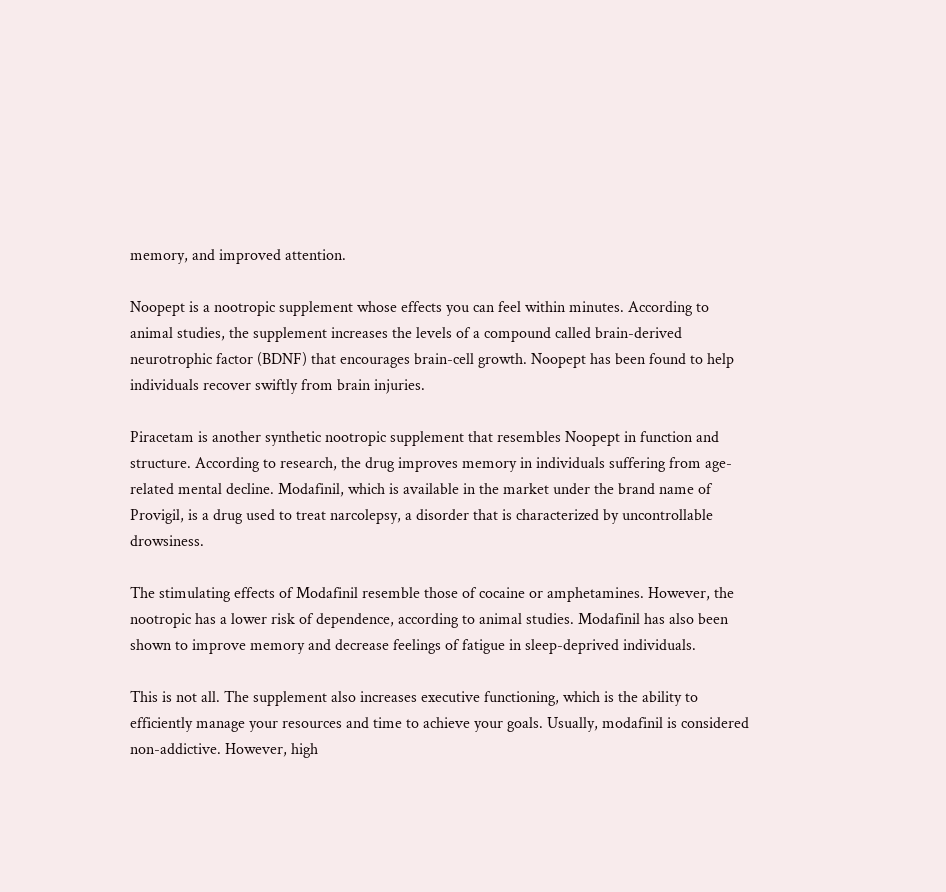memory, and improved attention.

Noopept is a nootropic supplement whose effects you can feel within minutes. According to animal studies, the supplement increases the levels of a compound called brain-derived neurotrophic factor (BDNF) that encourages brain-cell growth. Noopept has been found to help individuals recover swiftly from brain injuries.

Piracetam is another synthetic nootropic supplement that resembles Noopept in function and structure. According to research, the drug improves memory in individuals suffering from age-related mental decline. Modafinil, which is available in the market under the brand name of Provigil, is a drug used to treat narcolepsy, a disorder that is characterized by uncontrollable drowsiness.

The stimulating effects of Modafinil resemble those of cocaine or amphetamines. However, the nootropic has a lower risk of dependence, according to animal studies. Modafinil has also been shown to improve memory and decrease feelings of fatigue in sleep-deprived individuals.

This is not all. The supplement also increases executive functioning, which is the ability to efficiently manage your resources and time to achieve your goals. Usually, modafinil is considered non-addictive. However, high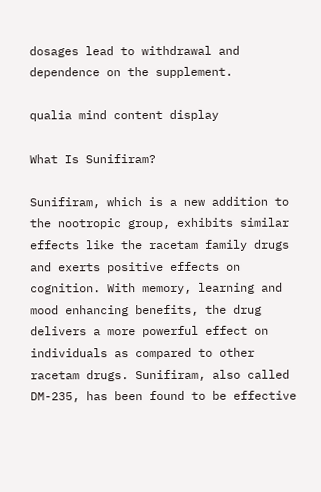dosages lead to withdrawal and dependence on the supplement.

qualia mind content display

What Is Sunifiram?

Sunifiram, which is a new addition to the nootropic group, exhibits similar effects like the racetam family drugs and exerts positive effects on cognition. With memory, learning and mood enhancing benefits, the drug delivers a more powerful effect on individuals as compared to other racetam drugs. Sunifiram, also called DM-235, has been found to be effective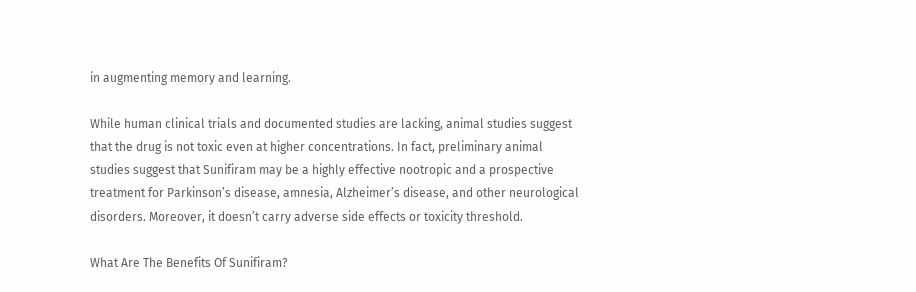in augmenting memory and learning.

While human clinical trials and documented studies are lacking, animal studies suggest that the drug is not toxic even at higher concentrations. In fact, preliminary animal studies suggest that Sunifiram may be a highly effective nootropic and a prospective treatment for Parkinson’s disease, amnesia, Alzheimer’s disease, and other neurological disorders. Moreover, it doesn’t carry adverse side effects or toxicity threshold.

What Are The Benefits Of Sunifiram?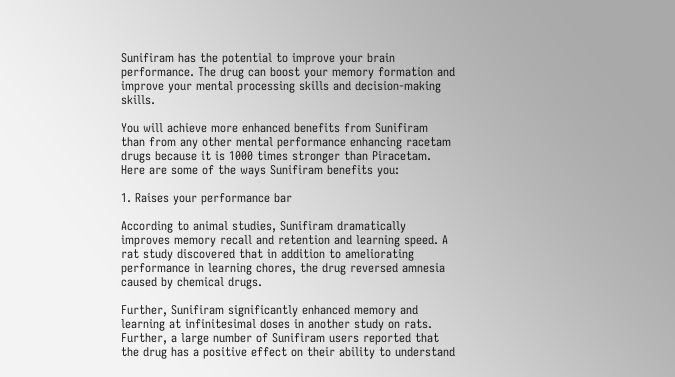Sunifiram has the potential to improve your brain performance. The drug can boost your memory formation and improve your mental processing skills and decision-making skills.

You will achieve more enhanced benefits from Sunifiram than from any other mental performance enhancing racetam drugs because it is 1000 times stronger than Piracetam. Here are some of the ways Sunifiram benefits you:

1. Raises your performance bar

According to animal studies, Sunifiram dramatically improves memory recall and retention and learning speed. A rat study discovered that in addition to ameliorating performance in learning chores, the drug reversed amnesia caused by chemical drugs.

Further, Sunifiram significantly enhanced memory and learning at infinitesimal doses in another study on rats. Further, a large number of Sunifiram users reported that the drug has a positive effect on their ability to understand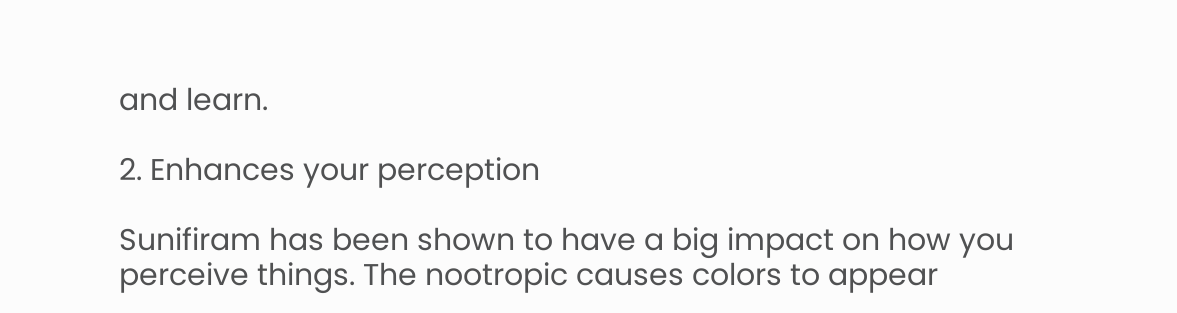and learn.

2. Enhances your perception

Sunifiram has been shown to have a big impact on how you perceive things. The nootropic causes colors to appear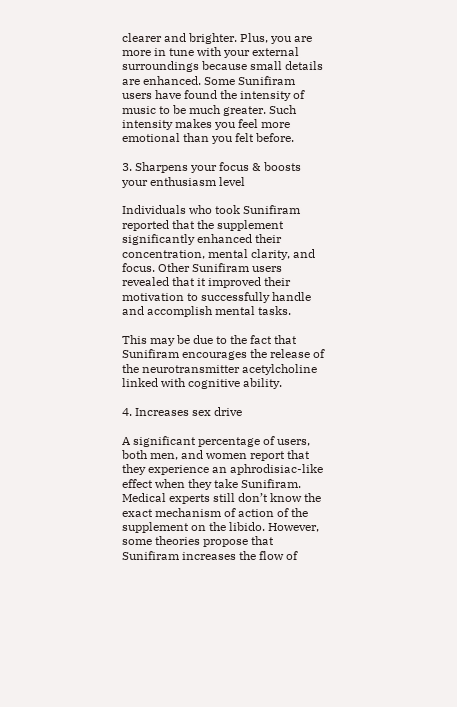clearer and brighter. Plus, you are more in tune with your external surroundings because small details are enhanced. Some Sunifiram users have found the intensity of music to be much greater. Such intensity makes you feel more emotional than you felt before.

3. Sharpens your focus & boosts your enthusiasm level

Individuals who took Sunifiram reported that the supplement significantly enhanced their concentration, mental clarity, and focus. Other Sunifiram users revealed that it improved their motivation to successfully handle and accomplish mental tasks.

This may be due to the fact that Sunifiram encourages the release of the neurotransmitter acetylcholine linked with cognitive ability.

4. Increases sex drive

A significant percentage of users, both men, and women report that they experience an aphrodisiac-like effect when they take Sunifiram. Medical experts still don’t know the exact mechanism of action of the supplement on the libido. However, some theories propose that Sunifiram increases the flow of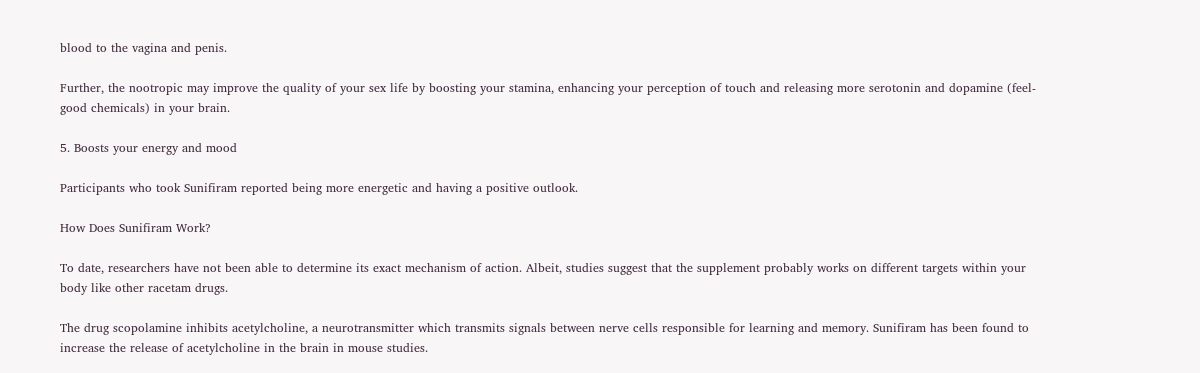blood to the vagina and penis.

Further, the nootropic may improve the quality of your sex life by boosting your stamina, enhancing your perception of touch and releasing more serotonin and dopamine (feel-good chemicals) in your brain.

5. Boosts your energy and mood

Participants who took Sunifiram reported being more energetic and having a positive outlook.

How Does Sunifiram Work?

To date, researchers have not been able to determine its exact mechanism of action. Albeit, studies suggest that the supplement probably works on different targets within your body like other racetam drugs.

The drug scopolamine inhibits acetylcholine, a neurotransmitter which transmits signals between nerve cells responsible for learning and memory. Sunifiram has been found to increase the release of acetylcholine in the brain in mouse studies.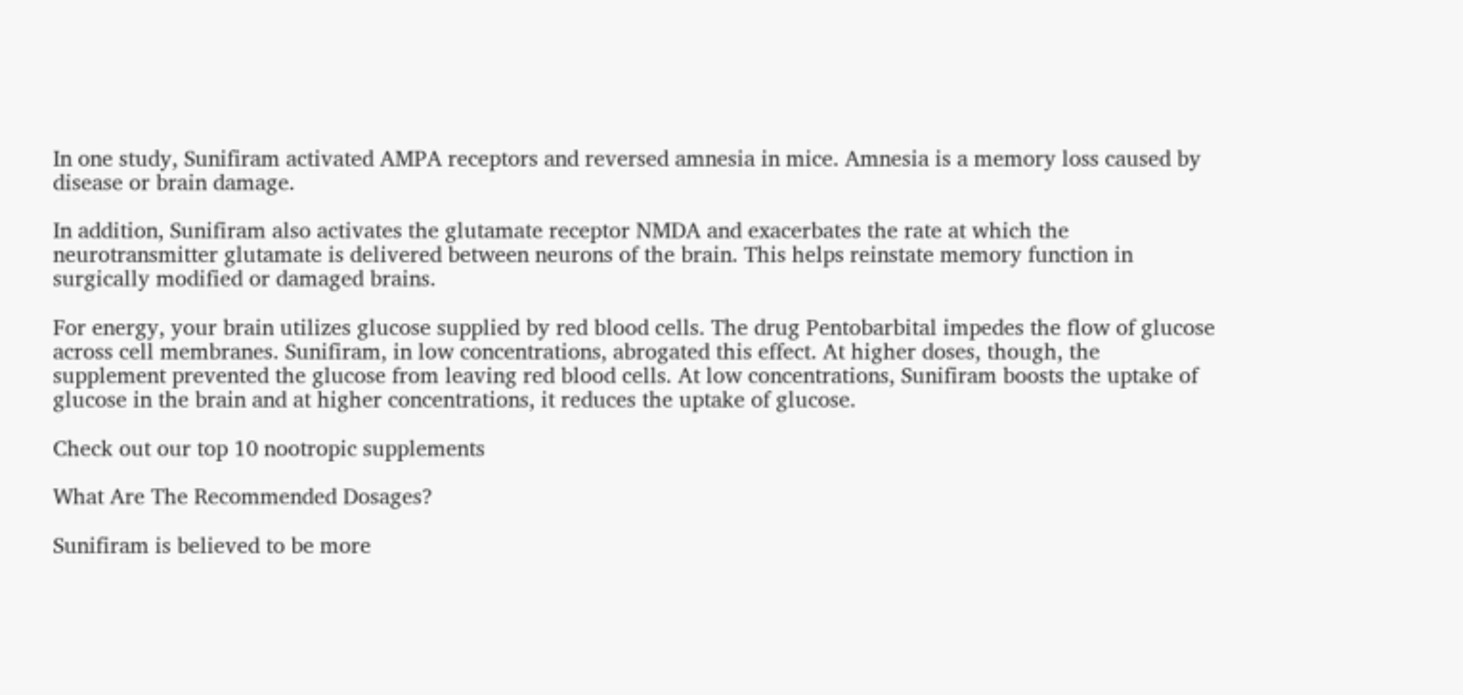In one study, Sunifiram activated AMPA receptors and reversed amnesia in mice. Amnesia is a memory loss caused by disease or brain damage.

In addition, Sunifiram also activates the glutamate receptor NMDA and exacerbates the rate at which the neurotransmitter glutamate is delivered between neurons of the brain. This helps reinstate memory function in surgically modified or damaged brains.

For energy, your brain utilizes glucose supplied by red blood cells. The drug Pentobarbital impedes the flow of glucose across cell membranes. Sunifiram, in low concentrations, abrogated this effect. At higher doses, though, the supplement prevented the glucose from leaving red blood cells. At low concentrations, Sunifiram boosts the uptake of glucose in the brain and at higher concentrations, it reduces the uptake of glucose.

Check out our top 10 nootropic supplements

What Are The Recommended Dosages?

Sunifiram is believed to be more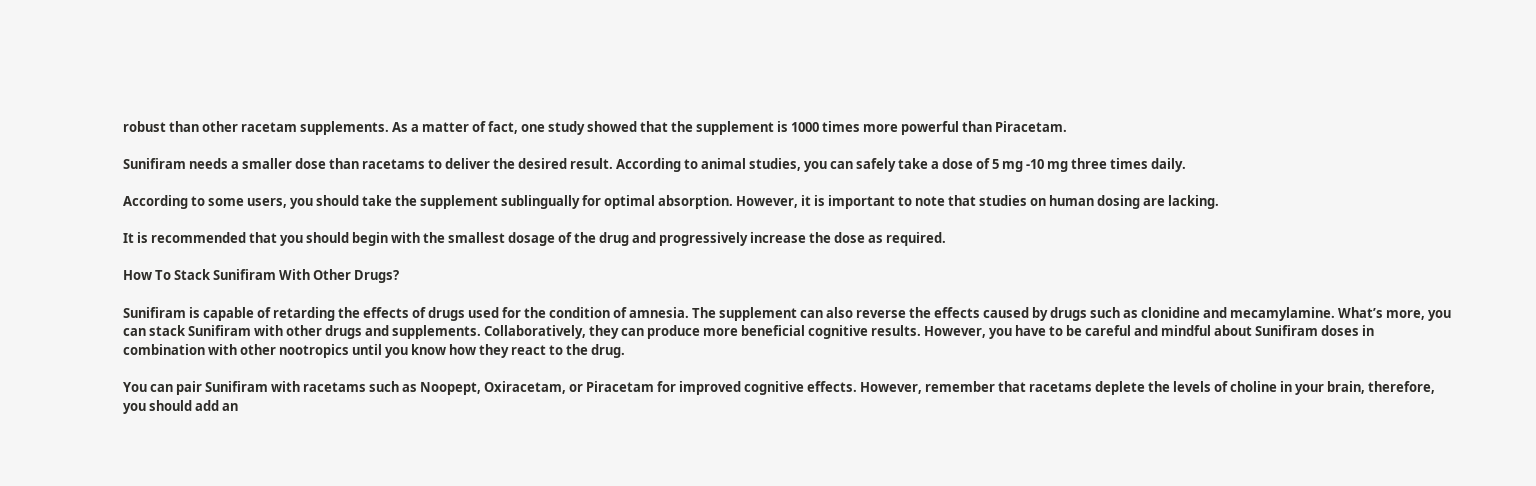robust than other racetam supplements. As a matter of fact, one study showed that the supplement is 1000 times more powerful than Piracetam.

Sunifiram needs a smaller dose than racetams to deliver the desired result. According to animal studies, you can safely take a dose of 5 mg -10 mg three times daily.

According to some users, you should take the supplement sublingually for optimal absorption. However, it is important to note that studies on human dosing are lacking.

It is recommended that you should begin with the smallest dosage of the drug and progressively increase the dose as required.

How To Stack Sunifiram With Other Drugs?

Sunifiram is capable of retarding the effects of drugs used for the condition of amnesia. The supplement can also reverse the effects caused by drugs such as clonidine and mecamylamine. What’s more, you can stack Sunifiram with other drugs and supplements. Collaboratively, they can produce more beneficial cognitive results. However, you have to be careful and mindful about Sunifiram doses in combination with other nootropics until you know how they react to the drug.

You can pair Sunifiram with racetams such as Noopept, Oxiracetam, or Piracetam for improved cognitive effects. However, remember that racetams deplete the levels of choline in your brain, therefore, you should add an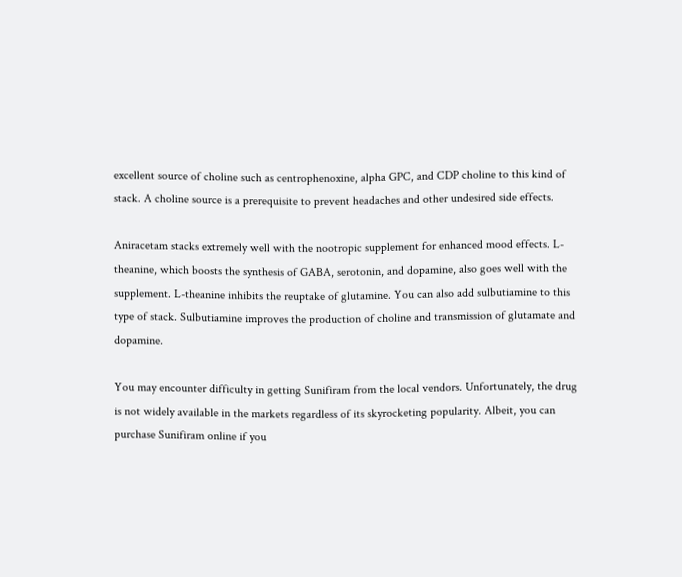excellent source of choline such as centrophenoxine, alpha GPC, and CDP choline to this kind of stack. A choline source is a prerequisite to prevent headaches and other undesired side effects.

Aniracetam stacks extremely well with the nootropic supplement for enhanced mood effects. L-theanine, which boosts the synthesis of GABA, serotonin, and dopamine, also goes well with the supplement. L-theanine inhibits the reuptake of glutamine. You can also add sulbutiamine to this type of stack. Sulbutiamine improves the production of choline and transmission of glutamate and dopamine.

You may encounter difficulty in getting Sunifiram from the local vendors. Unfortunately, the drug is not widely available in the markets regardless of its skyrocketing popularity. Albeit, you can purchase Sunifiram online if you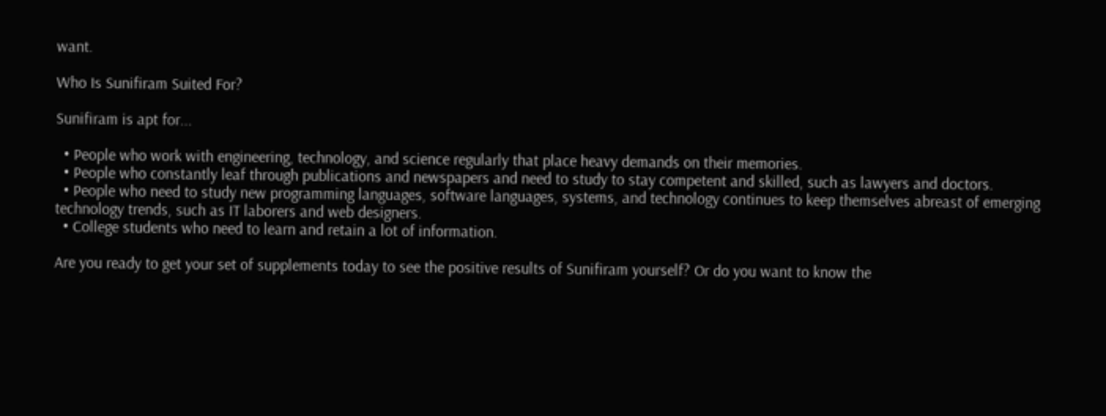want.

Who Is Sunifiram Suited For?

Sunifiram is apt for...

  • People who work with engineering, technology, and science regularly that place heavy demands on their memories.
  • People who constantly leaf through publications and newspapers and need to study to stay competent and skilled, such as lawyers and doctors.
  • People who need to study new programming languages, software languages, systems, and technology continues to keep themselves abreast of emerging technology trends, such as IT laborers and web designers.
  • College students who need to learn and retain a lot of information.

Are you ready to get your set of supplements today to see the positive results of Sunifiram yourself? Or do you want to know the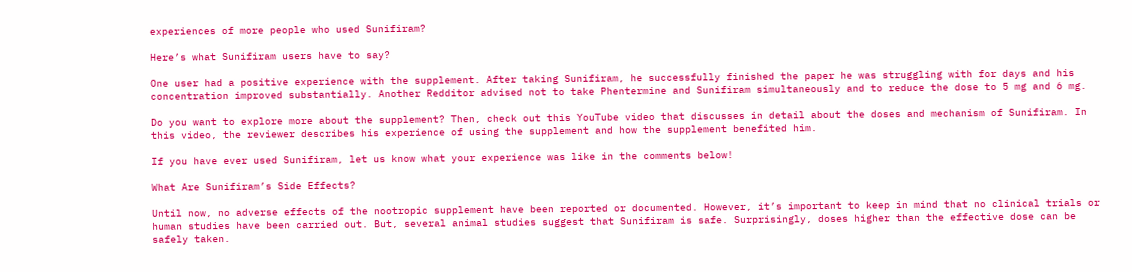experiences of more people who used Sunifiram?

Here’s what Sunifiram users have to say?

One user had a positive experience with the supplement. After taking Sunifiram, he successfully finished the paper he was struggling with for days and his concentration improved substantially. Another Redditor advised not to take Phentermine and Sunifiram simultaneously and to reduce the dose to 5 mg and 6 mg.

Do you want to explore more about the supplement? Then, check out this YouTube video that discusses in detail about the doses and mechanism of Sunifiram. In this video, the reviewer describes his experience of using the supplement and how the supplement benefited him.

If you have ever used Sunifiram, let us know what your experience was like in the comments below!

What Are Sunifiram’s Side Effects?

Until now, no adverse effects of the nootropic supplement have been reported or documented. However, it’s important to keep in mind that no clinical trials or human studies have been carried out. But, several animal studies suggest that Sunifiram is safe. Surprisingly, doses higher than the effective dose can be safely taken.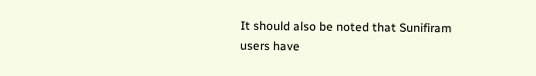It should also be noted that Sunifiram users have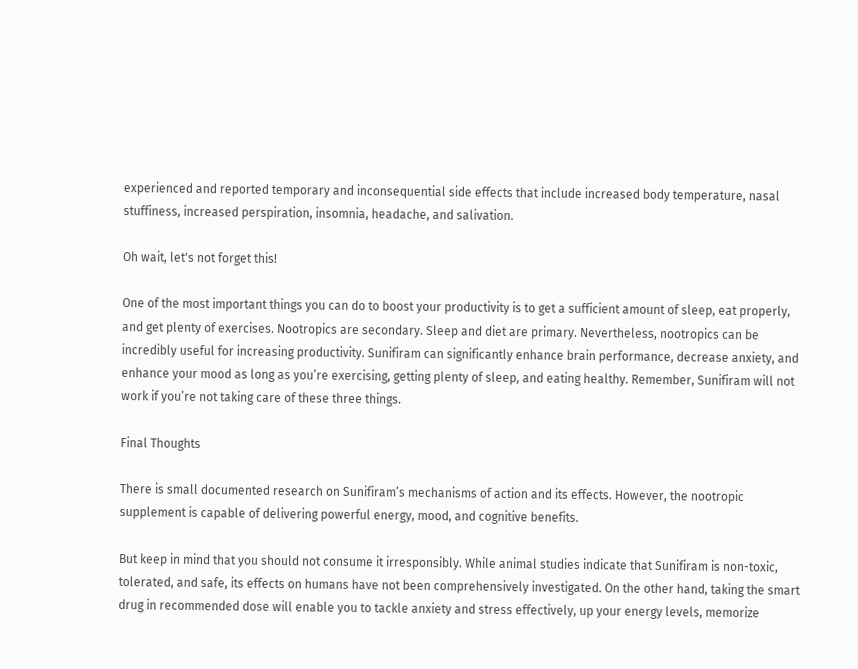experienced and reported temporary and inconsequential side effects that include increased body temperature, nasal stuffiness, increased perspiration, insomnia, headache, and salivation.

Oh wait, let's not forget this!

One of the most important things you can do to boost your productivity is to get a sufficient amount of sleep, eat properly, and get plenty of exercises. Nootropics are secondary. Sleep and diet are primary. Nevertheless, nootropics can be incredibly useful for increasing productivity. Sunifiram can significantly enhance brain performance, decrease anxiety, and enhance your mood as long as you’re exercising, getting plenty of sleep, and eating healthy. Remember, Sunifiram will not work if you’re not taking care of these three things.

Final Thoughts

There is small documented research on Sunifiram’s mechanisms of action and its effects. However, the nootropic supplement is capable of delivering powerful energy, mood, and cognitive benefits.

But keep in mind that you should not consume it irresponsibly. While animal studies indicate that Sunifiram is non-toxic, tolerated, and safe, its effects on humans have not been comprehensively investigated. On the other hand, taking the smart drug in recommended dose will enable you to tackle anxiety and stress effectively, up your energy levels, memorize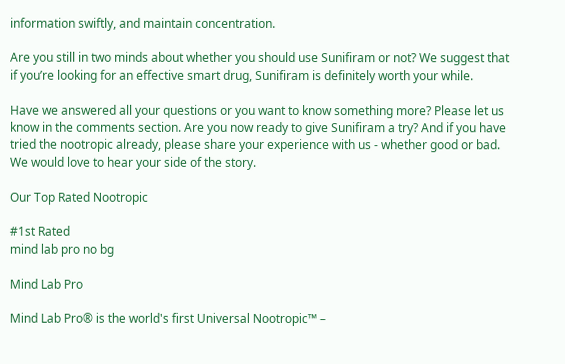information swiftly, and maintain concentration.

Are you still in two minds about whether you should use Sunifiram or not? We suggest that if you’re looking for an effective smart drug, Sunifiram is definitely worth your while.

Have we answered all your questions or you want to know something more? Please let us know in the comments section. Are you now ready to give Sunifiram a try? And if you have tried the nootropic already, please share your experience with us - whether good or bad. We would love to hear your side of the story.

Our Top Rated Nootropic

#1st Rated
mind lab pro no bg

Mind Lab Pro

Mind Lab Pro® is the world's first Universal Nootropic™ –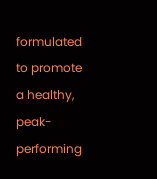formulated to promote a healthy, peak-performing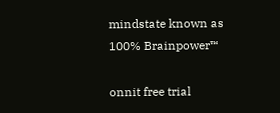mindstate known as 100% Brainpower™

onnit free trial